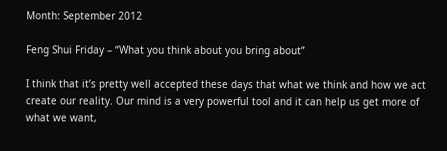Month: September 2012

Feng Shui Friday – “What you think about you bring about”

I think that it’s pretty well accepted these days that what we think and how we act create our reality. Our mind is a very powerful tool and it can help us get more of what we want,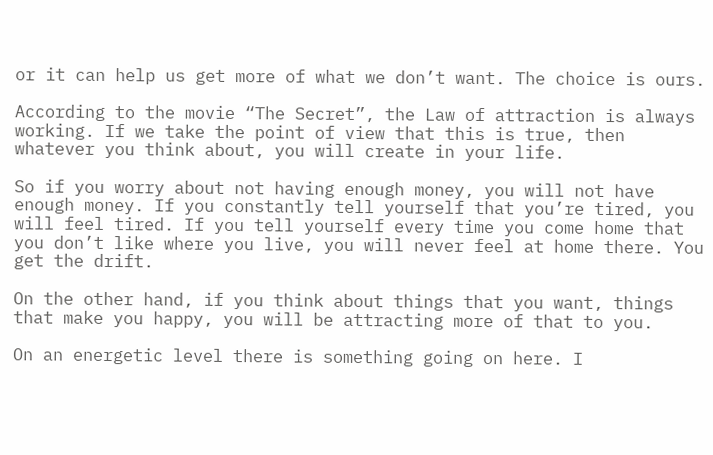or it can help us get more of what we don’t want. The choice is ours.

According to the movie “The Secret”, the Law of attraction is always working. If we take the point of view that this is true, then whatever you think about, you will create in your life.

So if you worry about not having enough money, you will not have enough money. If you constantly tell yourself that you’re tired, you will feel tired. If you tell yourself every time you come home that you don’t like where you live, you will never feel at home there. You get the drift.

On the other hand, if you think about things that you want, things that make you happy, you will be attracting more of that to you.

On an energetic level there is something going on here. I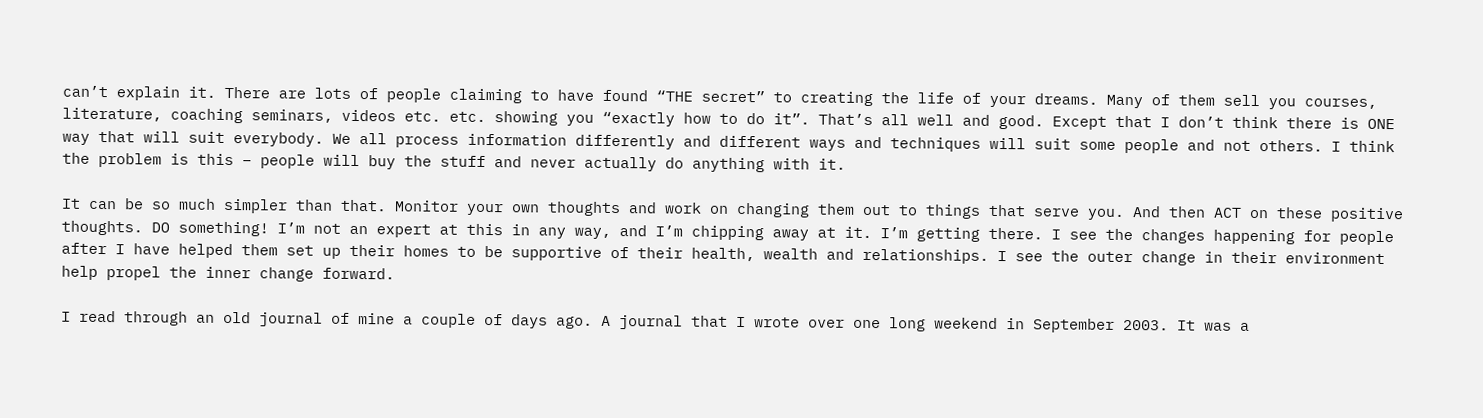can’t explain it. There are lots of people claiming to have found “THE secret” to creating the life of your dreams. Many of them sell you courses, literature, coaching seminars, videos etc. etc. showing you “exactly how to do it”. That’s all well and good. Except that I don’t think there is ONE way that will suit everybody. We all process information differently and different ways and techniques will suit some people and not others. I think the problem is this – people will buy the stuff and never actually do anything with it.

It can be so much simpler than that. Monitor your own thoughts and work on changing them out to things that serve you. And then ACT on these positive thoughts. DO something! I’m not an expert at this in any way, and I’m chipping away at it. I’m getting there. I see the changes happening for people after I have helped them set up their homes to be supportive of their health, wealth and relationships. I see the outer change in their environment help propel the inner change forward.

I read through an old journal of mine a couple of days ago. A journal that I wrote over one long weekend in September 2003. It was a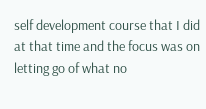self development course that I did at that time and the focus was on letting go of what no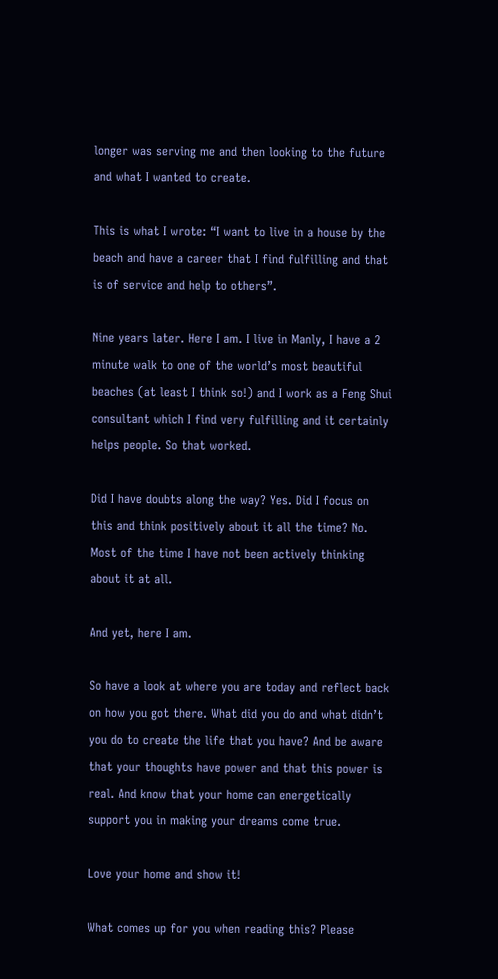longer was serving me and then looking to the future and what I wanted to create.

This is what I wrote: “I want to live in a house by the beach and have a career that I find fulfilling and that is of service and help to others”.

Nine years later. Here I am. I live in Manly, I have a 2 minute walk to one of the world’s most beautiful beaches (at least I think so!) and I work as a Feng Shui consultant which I find very fulfilling and it certainly helps people. So that worked.

Did I have doubts along the way? Yes. Did I focus on this and think positively about it all the time? No. Most of the time I have not been actively thinking about it at all.

And yet, here I am.

So have a look at where you are today and reflect back on how you got there. What did you do and what didn’t you do to create the life that you have? And be aware that your thoughts have power and that this power is real. And know that your home can energetically support you in making your dreams come true.

Love your home and show it!

What comes up for you when reading this? Please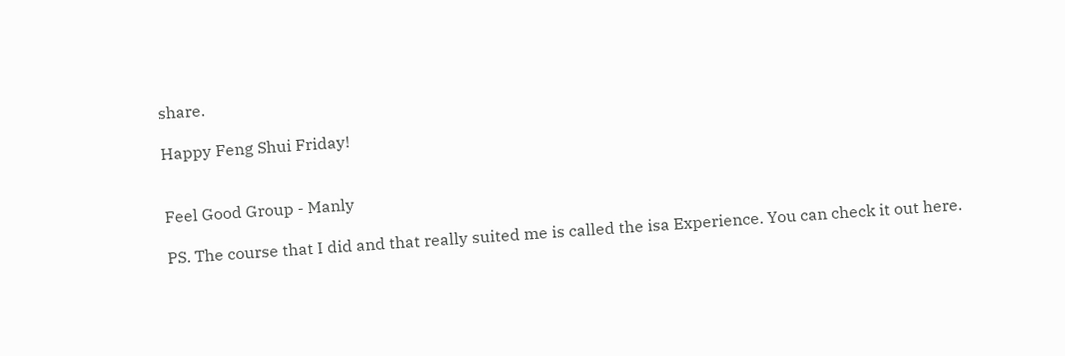share.

Happy Feng Shui Friday!


Feel Good Group - Manly

PS. The course that I did and that really suited me is called the isa Experience. You can check it out here.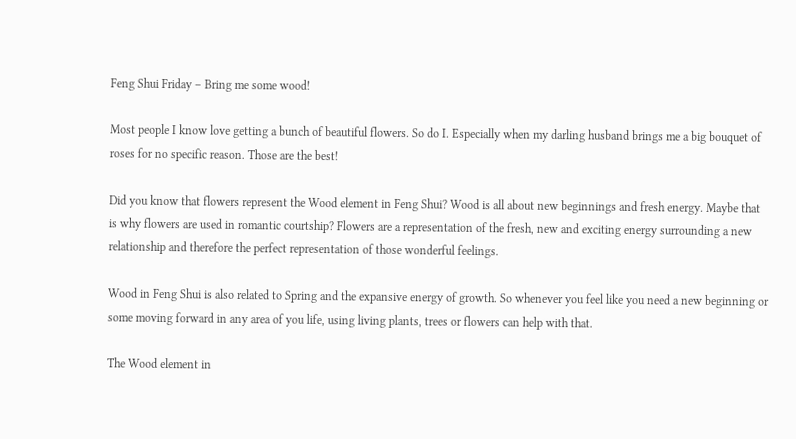Feng Shui Friday – Bring me some wood!

Most people I know love getting a bunch of beautiful flowers. So do I. Especially when my darling husband brings me a big bouquet of roses for no specific reason. Those are the best!

Did you know that flowers represent the Wood element in Feng Shui? Wood is all about new beginnings and fresh energy. Maybe that is why flowers are used in romantic courtship? Flowers are a representation of the fresh, new and exciting energy surrounding a new relationship and therefore the perfect representation of those wonderful feelings.

Wood in Feng Shui is also related to Spring and the expansive energy of growth. So whenever you feel like you need a new beginning or some moving forward in any area of you life, using living plants, trees or flowers can help with that.

The Wood element in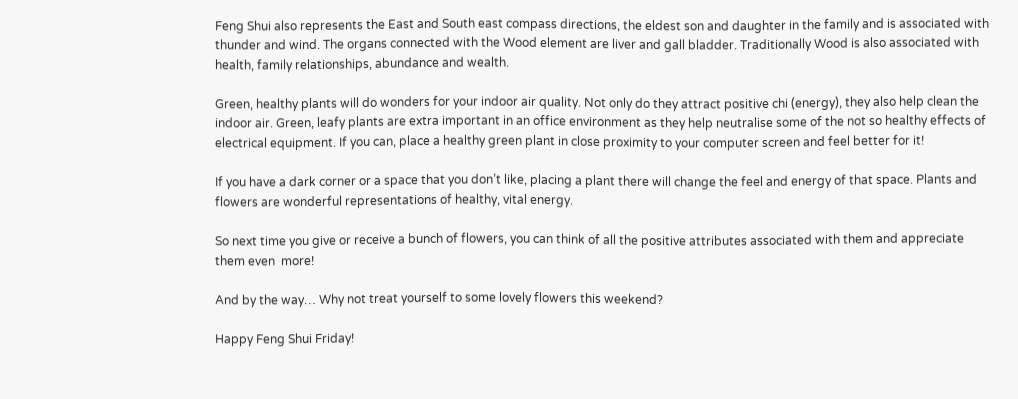Feng Shui also represents the East and South east compass directions, the eldest son and daughter in the family and is associated with thunder and wind. The organs connected with the Wood element are liver and gall bladder. Traditionally Wood is also associated with health, family relationships, abundance and wealth.

Green, healthy plants will do wonders for your indoor air quality. Not only do they attract positive chi (energy), they also help clean the indoor air. Green, leafy plants are extra important in an office environment as they help neutralise some of the not so healthy effects of electrical equipment. If you can, place a healthy green plant in close proximity to your computer screen and feel better for it!

If you have a dark corner or a space that you don’t like, placing a plant there will change the feel and energy of that space. Plants and flowers are wonderful representations of healthy, vital energy.

So next time you give or receive a bunch of flowers, you can think of all the positive attributes associated with them and appreciate them even  more!

And by the way… Why not treat yourself to some lovely flowers this weekend?

Happy Feng Shui Friday!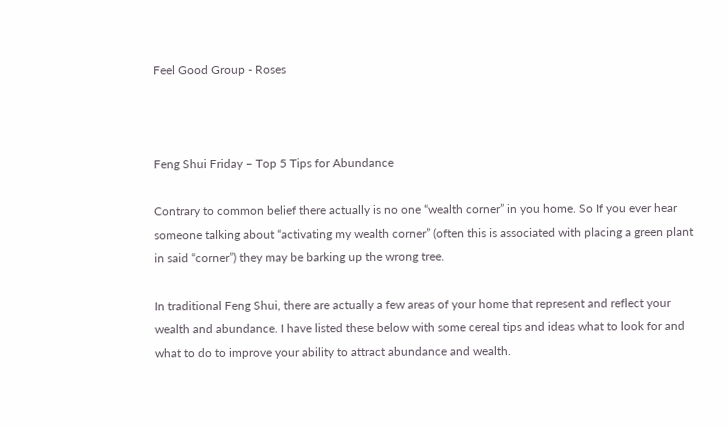Feel Good Group - Roses



Feng Shui Friday – Top 5 Tips for Abundance

Contrary to common belief there actually is no one “wealth corner” in you home. So If you ever hear someone talking about “activating my wealth corner” (often this is associated with placing a green plant in said “corner”) they may be barking up the wrong tree.

In traditional Feng Shui, there are actually a few areas of your home that represent and reflect your wealth and abundance. I have listed these below with some cereal tips and ideas what to look for and what to do to improve your ability to attract abundance and wealth.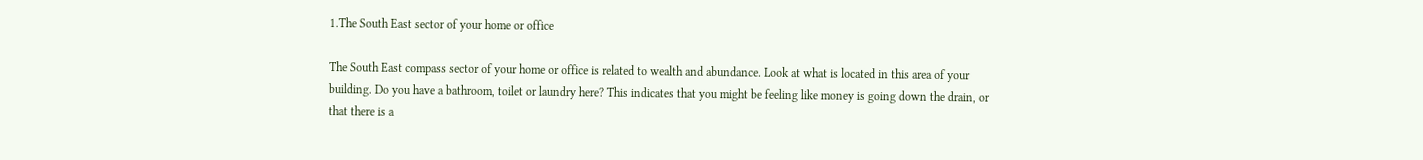1.The South East sector of your home or office

The South East compass sector of your home or office is related to wealth and abundance. Look at what is located in this area of your building. Do you have a bathroom, toilet or laundry here? This indicates that you might be feeling like money is going down the drain, or that there is a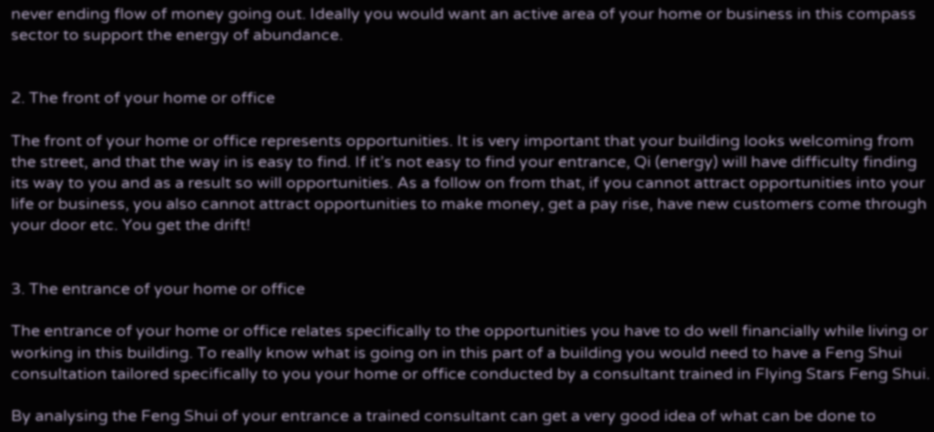never ending flow of money going out. Ideally you would want an active area of your home or business in this compass sector to support the energy of abundance.


2. The front of your home or office

The front of your home or office represents opportunities. It is very important that your building looks welcoming from the street, and that the way in is easy to find. If it’s not easy to find your entrance, Qi (energy) will have difficulty finding its way to you and as a result so will opportunities. As a follow on from that, if you cannot attract opportunities into your life or business, you also cannot attract opportunities to make money, get a pay rise, have new customers come through your door etc. You get the drift!


3. The entrance of your home or office

The entrance of your home or office relates specifically to the opportunities you have to do well financially while living or working in this building. To really know what is going on in this part of a building you would need to have a Feng Shui consultation tailored specifically to you your home or office conducted by a consultant trained in Flying Stars Feng Shui.

By analysing the Feng Shui of your entrance a trained consultant can get a very good idea of what can be done to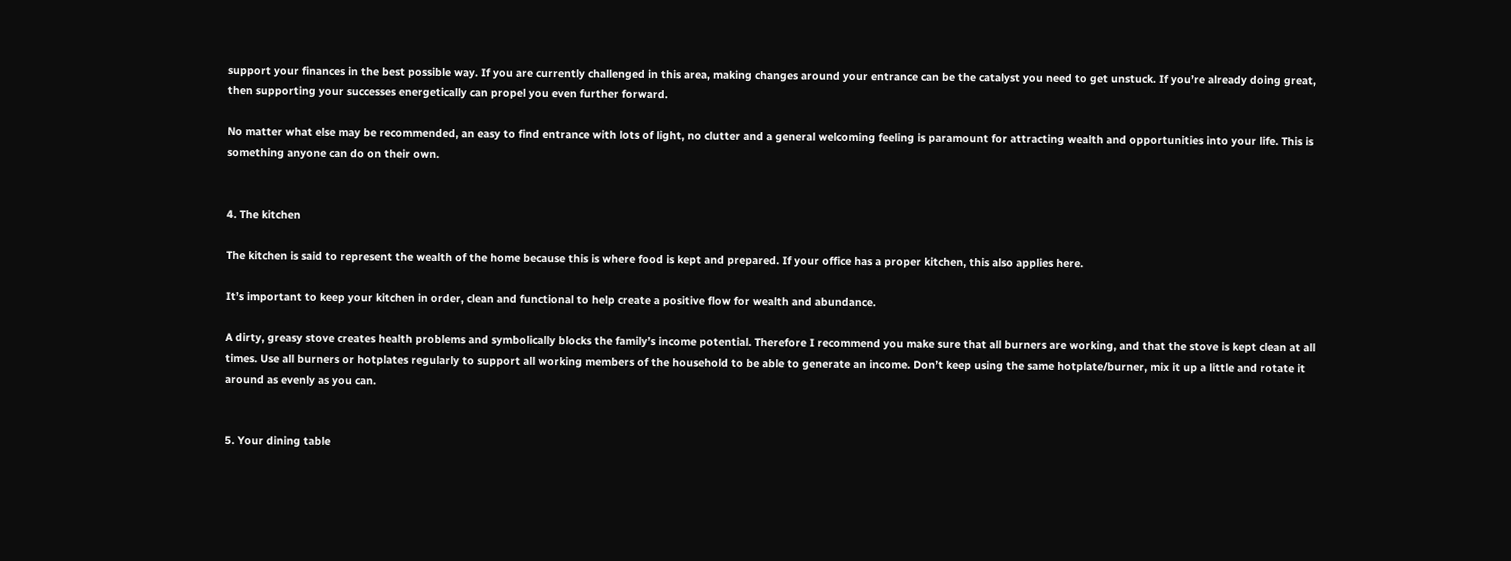support your finances in the best possible way. If you are currently challenged in this area, making changes around your entrance can be the catalyst you need to get unstuck. If you’re already doing great, then supporting your successes energetically can propel you even further forward.

No matter what else may be recommended, an easy to find entrance with lots of light, no clutter and a general welcoming feeling is paramount for attracting wealth and opportunities into your life. This is something anyone can do on their own.


4. The kitchen

The kitchen is said to represent the wealth of the home because this is where food is kept and prepared. If your office has a proper kitchen, this also applies here.

It’s important to keep your kitchen in order, clean and functional to help create a positive flow for wealth and abundance.

A dirty, greasy stove creates health problems and symbolically blocks the family’s income potential. Therefore I recommend you make sure that all burners are working, and that the stove is kept clean at all times. Use all burners or hotplates regularly to support all working members of the household to be able to generate an income. Don’t keep using the same hotplate/burner, mix it up a little and rotate it around as evenly as you can.


5. Your dining table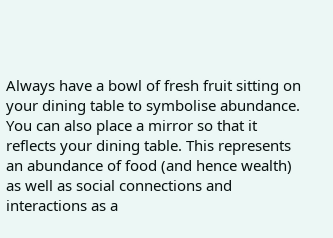Always have a bowl of fresh fruit sitting on your dining table to symbolise abundance. You can also place a mirror so that it reflects your dining table. This represents an abundance of food (and hence wealth) as well as social connections and interactions as a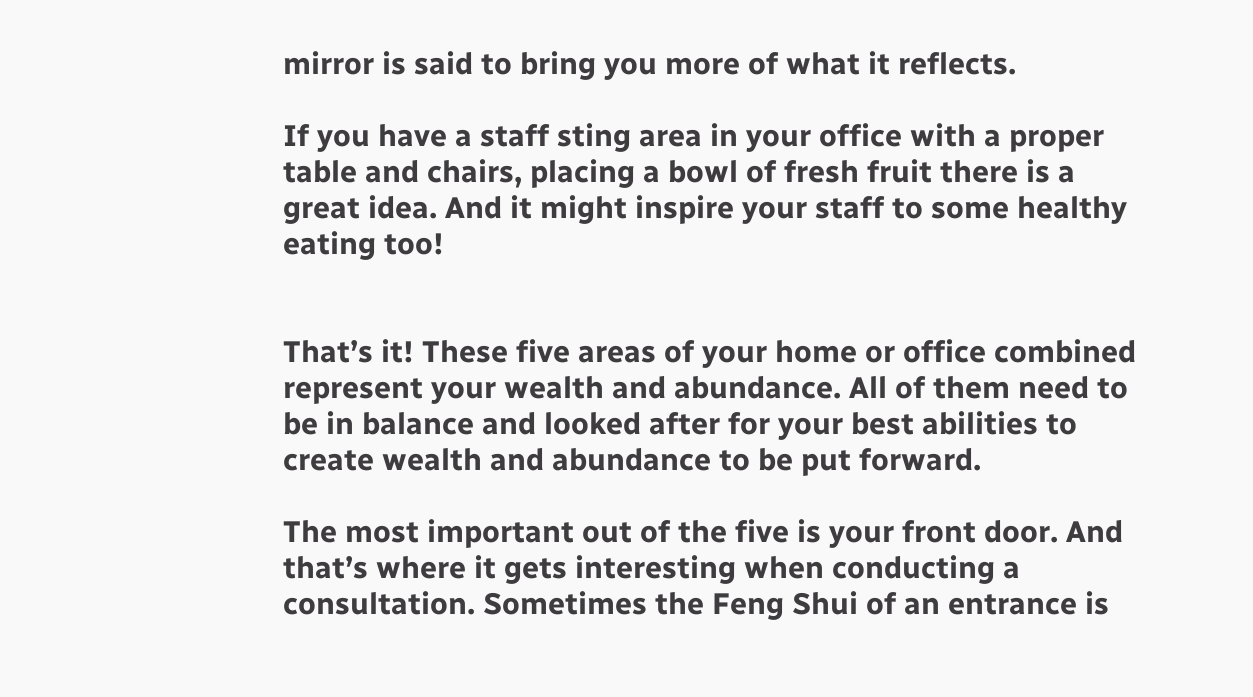mirror is said to bring you more of what it reflects.

If you have a staff sting area in your office with a proper table and chairs, placing a bowl of fresh fruit there is a great idea. And it might inspire your staff to some healthy eating too!


That’s it! These five areas of your home or office combined represent your wealth and abundance. All of them need to be in balance and looked after for your best abilities to create wealth and abundance to be put forward.

The most important out of the five is your front door. And that’s where it gets interesting when conducting a consultation. Sometimes the Feng Shui of an entrance is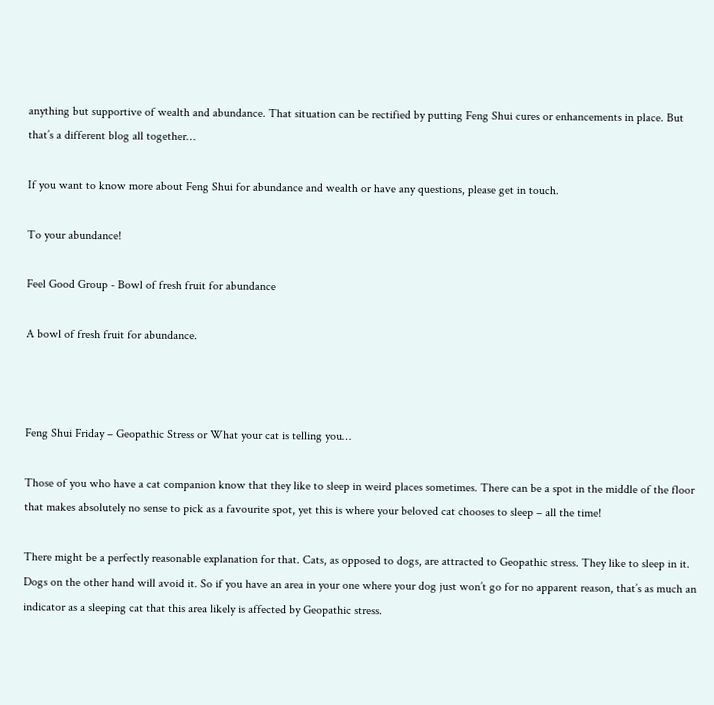anything but supportive of wealth and abundance. That situation can be rectified by putting Feng Shui cures or enhancements in place. But that’s a different blog all together…

If you want to know more about Feng Shui for abundance and wealth or have any questions, please get in touch.

To your abundance!

Feel Good Group - Bowl of fresh fruit for abundance

A bowl of fresh fruit for abundance.



Feng Shui Friday – Geopathic Stress or What your cat is telling you…

Those of you who have a cat companion know that they like to sleep in weird places sometimes. There can be a spot in the middle of the floor that makes absolutely no sense to pick as a favourite spot, yet this is where your beloved cat chooses to sleep – all the time!

There might be a perfectly reasonable explanation for that. Cats, as opposed to dogs, are attracted to Geopathic stress. They like to sleep in it. Dogs on the other hand will avoid it. So if you have an area in your one where your dog just won’t go for no apparent reason, that’s as much an indicator as a sleeping cat that this area likely is affected by Geopathic stress.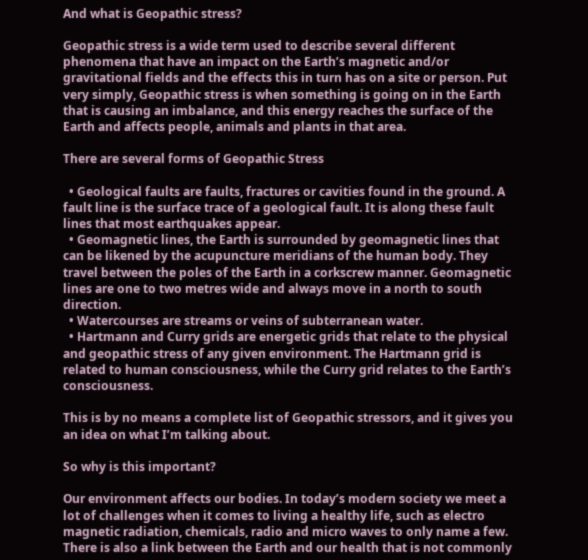And what is Geopathic stress?

Geopathic stress is a wide term used to describe several different phenomena that have an impact on the Earth’s magnetic and/or gravitational fields and the effects this in turn has on a site or person. Put very simply, Geopathic stress is when something is going on in the Earth that is causing an imbalance, and this energy reaches the surface of the Earth and affects people, animals and plants in that area.

There are several forms of Geopathic Stress

  • Geological faults are faults, fractures or cavities found in the ground. A fault line is the surface trace of a geological fault. It is along these fault lines that most earthquakes appear.
  • Geomagnetic lines, the Earth is surrounded by geomagnetic lines that can be likened by the acupuncture meridians of the human body. They travel between the poles of the Earth in a corkscrew manner. Geomagnetic lines are one to two metres wide and always move in a north to south direction.
  • Watercourses are streams or veins of subterranean water.
  • Hartmann and Curry grids are energetic grids that relate to the physical and geopathic stress of any given environment. The Hartmann grid is related to human consciousness, while the Curry grid relates to the Earth’s consciousness.

This is by no means a complete list of Geopathic stressors, and it gives you an idea on what I’m talking about.

So why is this important?

Our environment affects our bodies. In today’s modern society we meet a lot of challenges when it comes to living a healthy life, such as electro magnetic radiation, chemicals, radio and micro waves to only name a few. There is also a link between the Earth and our health that is not commonly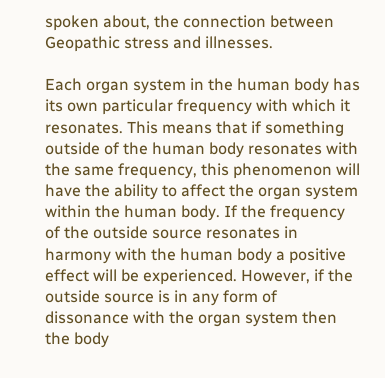spoken about, the connection between Geopathic stress and illnesses.

Each organ system in the human body has its own particular frequency with which it resonates. This means that if something outside of the human body resonates with the same frequency, this phenomenon will have the ability to affect the organ system within the human body. If the frequency of the outside source resonates in harmony with the human body a positive effect will be experienced. However, if the outside source is in any form of dissonance with the organ system then the body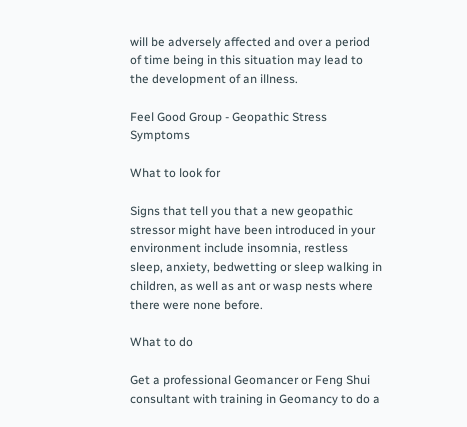will be adversely affected and over a period of time being in this situation may lead to the development of an illness.

Feel Good Group - Geopathic Stress Symptoms

What to look for

Signs that tell you that a new geopathic stressor might have been introduced in your environment include insomnia, restless sleep, anxiety, bedwetting or sleep walking in children, as well as ant or wasp nests where there were none before.

What to do

Get a professional Geomancer or Feng Shui consultant with training in Geomancy to do a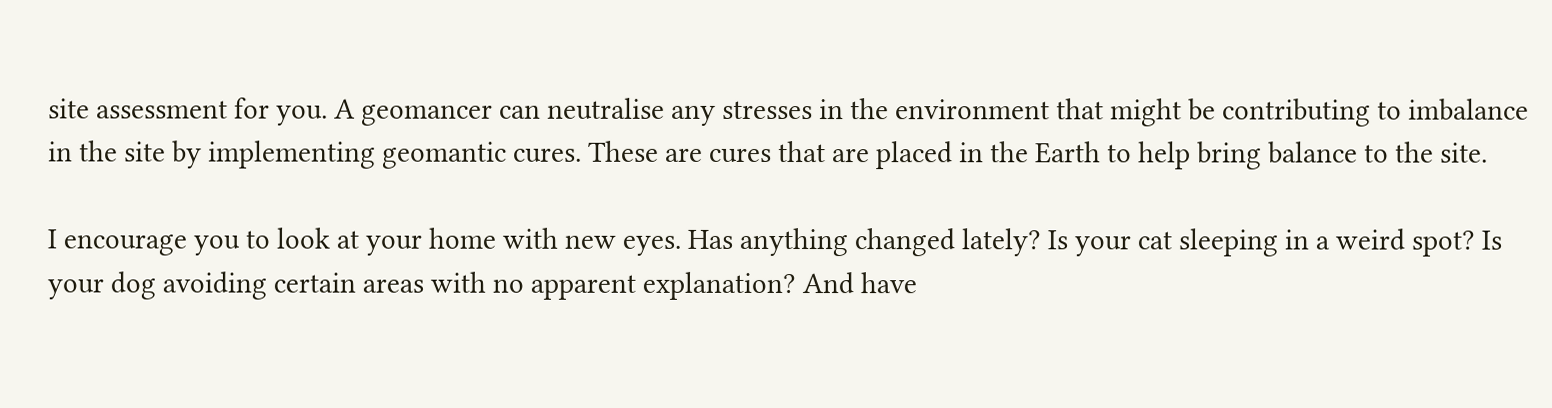site assessment for you. A geomancer can neutralise any stresses in the environment that might be contributing to imbalance in the site by implementing geomantic cures. These are cures that are placed in the Earth to help bring balance to the site.

I encourage you to look at your home with new eyes. Has anything changed lately? Is your cat sleeping in a weird spot? Is your dog avoiding certain areas with no apparent explanation? And have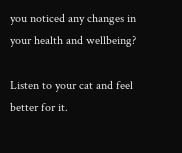you noticed any changes in your health and wellbeing?

Listen to your cat and feel better for it.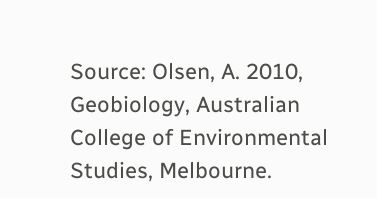Source: Olsen, A. 2010, Geobiology, Australian College of Environmental Studies, Melbourne.